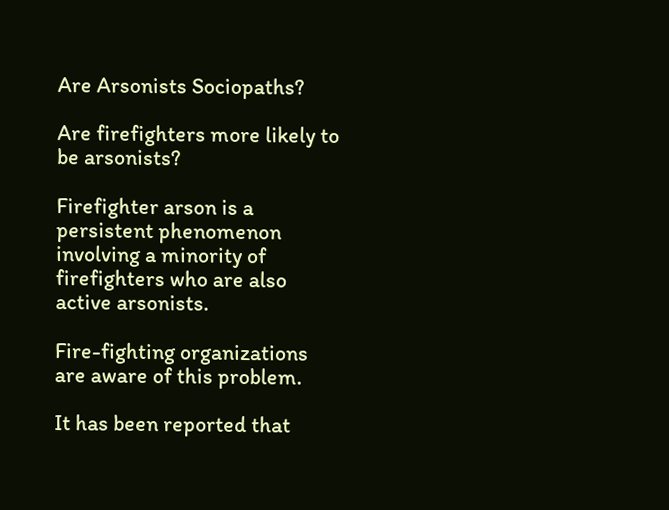Are Arsonists Sociopaths?

Are firefighters more likely to be arsonists?

Firefighter arson is a persistent phenomenon involving a minority of firefighters who are also active arsonists.

Fire-fighting organizations are aware of this problem.

It has been reported that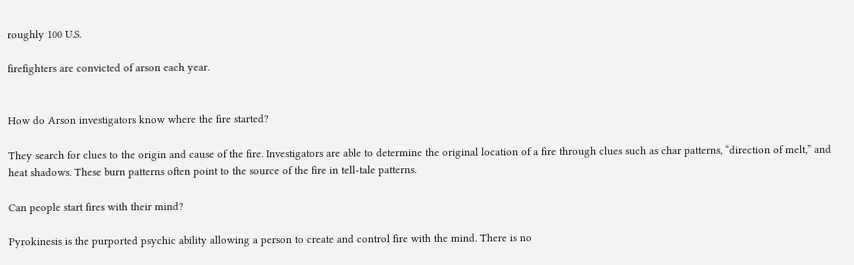roughly 100 U.S.

firefighters are convicted of arson each year.


How do Arson investigators know where the fire started?

They search for clues to the origin and cause of the fire. Investigators are able to determine the original location of a fire through clues such as char patterns, “direction of melt,” and heat shadows. These burn patterns often point to the source of the fire in tell-tale patterns.

Can people start fires with their mind?

Pyrokinesis is the purported psychic ability allowing a person to create and control fire with the mind. There is no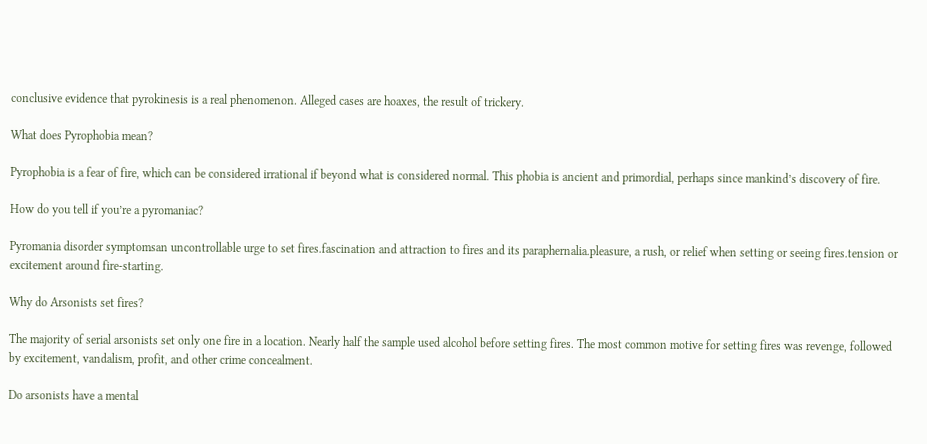conclusive evidence that pyrokinesis is a real phenomenon. Alleged cases are hoaxes, the result of trickery.

What does Pyrophobia mean?

Pyrophobia is a fear of fire, which can be considered irrational if beyond what is considered normal. This phobia is ancient and primordial, perhaps since mankind’s discovery of fire.

How do you tell if you’re a pyromaniac?

Pyromania disorder symptomsan uncontrollable urge to set fires.fascination and attraction to fires and its paraphernalia.pleasure, a rush, or relief when setting or seeing fires.tension or excitement around fire-starting.

Why do Arsonists set fires?

The majority of serial arsonists set only one fire in a location. Nearly half the sample used alcohol before setting fires. The most common motive for setting fires was revenge, followed by excitement, vandalism, profit, and other crime concealment.

Do arsonists have a mental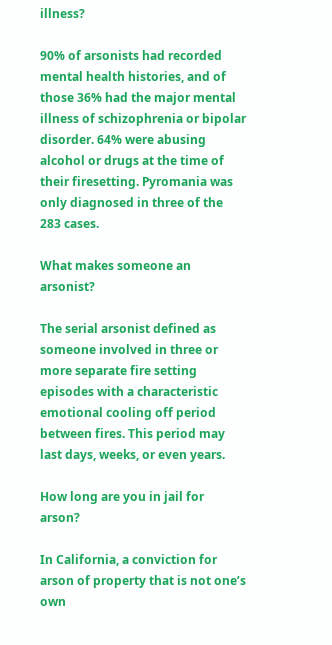illness?

90% of arsonists had recorded mental health histories, and of those 36% had the major mental illness of schizophrenia or bipolar disorder. 64% were abusing alcohol or drugs at the time of their firesetting. Pyromania was only diagnosed in three of the 283 cases.

What makes someone an arsonist?

The serial arsonist defined as someone involved in three or more separate fire setting episodes with a characteristic emotional cooling off period between fires. This period may last days, weeks, or even years.

How long are you in jail for arson?

In California, a conviction for arson of property that is not one’s own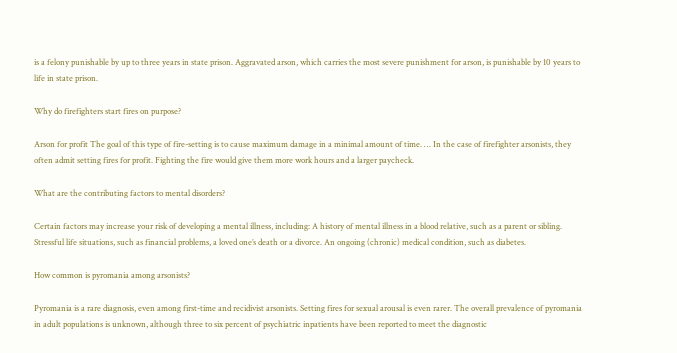is a felony punishable by up to three years in state prison. Aggravated arson, which carries the most severe punishment for arson, is punishable by 10 years to life in state prison.

Why do firefighters start fires on purpose?

Arson for profit The goal of this type of fire-setting is to cause maximum damage in a minimal amount of time. … In the case of firefighter arsonists, they often admit setting fires for profit. Fighting the fire would give them more work hours and a larger paycheck.

What are the contributing factors to mental disorders?

Certain factors may increase your risk of developing a mental illness, including: A history of mental illness in a blood relative, such as a parent or sibling. Stressful life situations, such as financial problems, a loved one’s death or a divorce. An ongoing (chronic) medical condition, such as diabetes.

How common is pyromania among arsonists?

Pyromania is a rare diagnosis, even among first-time and recidivist arsonists. Setting fires for sexual arousal is even rarer. The overall prevalence of pyromania in adult populations is unknown, although three to six percent of psychiatric inpatients have been reported to meet the diagnostic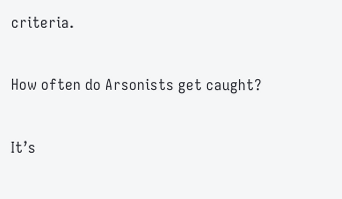criteria.

How often do Arsonists get caught?

It’s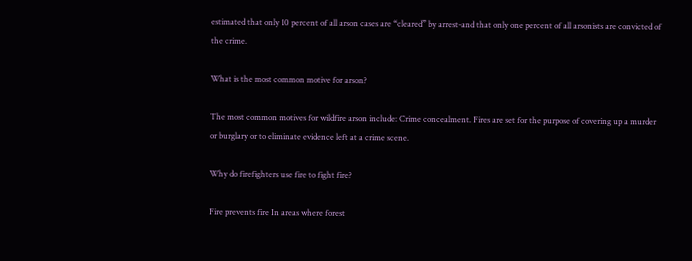estimated that only 10 percent of all arson cases are “cleared” by arrest-and that only one percent of all arsonists are convicted of the crime.

What is the most common motive for arson?

The most common motives for wildfire arson include: Crime concealment. Fires are set for the purpose of covering up a murder or burglary or to eliminate evidence left at a crime scene.

Why do firefighters use fire to fight fire?

Fire prevents fire In areas where forest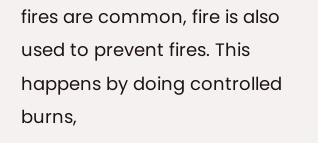fires are common, fire is also used to prevent fires. This happens by doing controlled burns,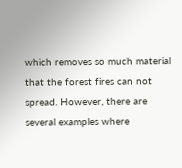which removes so much material that the forest fires can not spread. However, there are several examples where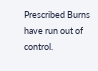Prescribed Burns have run out of control.